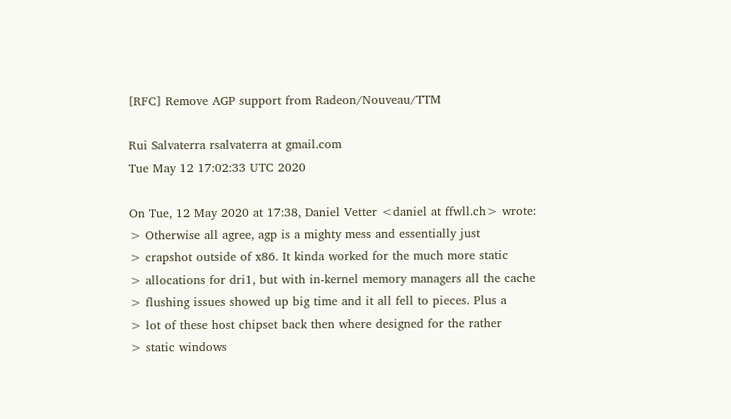[RFC] Remove AGP support from Radeon/Nouveau/TTM

Rui Salvaterra rsalvaterra at gmail.com
Tue May 12 17:02:33 UTC 2020

On Tue, 12 May 2020 at 17:38, Daniel Vetter <daniel at ffwll.ch> wrote:
> Otherwise all agree, agp is a mighty mess and essentially just
> crapshot outside of x86. It kinda worked for the much more static
> allocations for dri1, but with in-kernel memory managers all the cache
> flushing issues showed up big time and it all fell to pieces. Plus a
> lot of these host chipset back then where designed for the rather
> static windows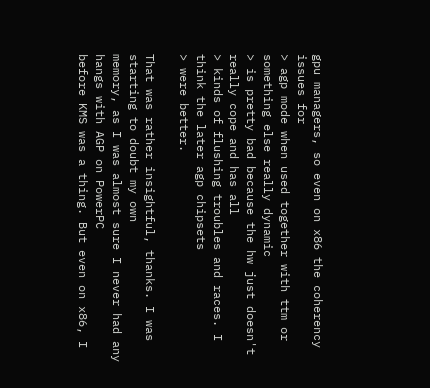gpu managers, so even on x86 the coherency issues for
> agp mode when used together with ttm or something else really dynamic
> is pretty bad because the hw just doesn't really cope and has all
> kinds of flushing troubles and races. I think the later agp chipsets
> were better.

That was rather insightful, thanks. I was starting to doubt my own
memory, as I was almost sure I never had any hangs with AGP on PowerPC
before KMS was a thing. But even on x86, I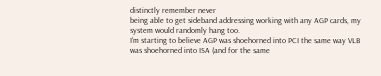distinctly remember never
being able to get sideband addressing working with any AGP cards, my
system would randomly hang too.
I'm starting to believe AGP was shoehorned into PCI the same way VLB
was shoehorned into ISA (and for the same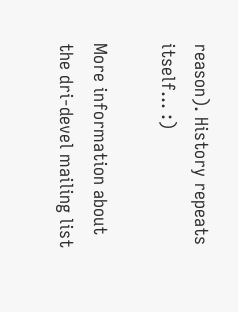reason). History repeats
itself… :)

More information about the dri-devel mailing list